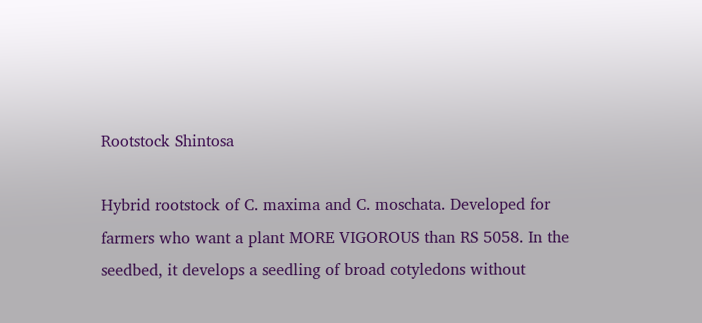Rootstock Shintosa

Hybrid rootstock of C. maxima and C. moschata. Developed for farmers who want a plant MORE VIGOROUS than RS 5058. In the seedbed, it develops a seedling of broad cotyledons without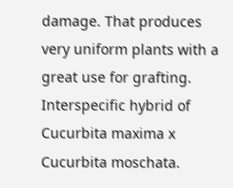damage. That produces very uniform plants with a great use for grafting.
Interspecific hybrid of Cucurbita maxima x Cucurbita moschata.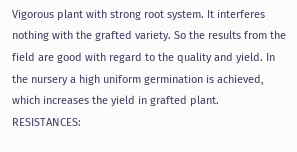Vigorous plant with strong root system. It interferes nothing with the grafted variety. So the results from the field are good with regard to the quality and yield. In the nursery a high uniform germination is achieved, which increases the yield in grafted plant. RESISTANCES: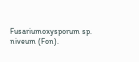Fusariumoxysporum sp. niveum (Fon).